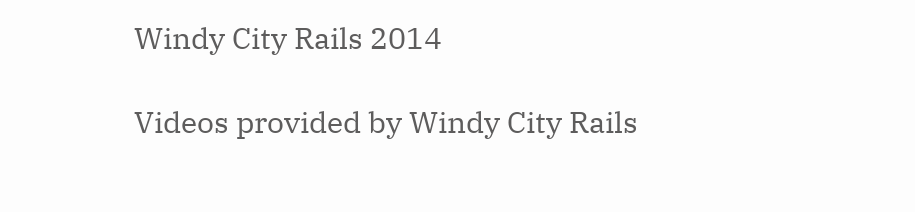Windy City Rails 2014

Videos provided by Windy City Rails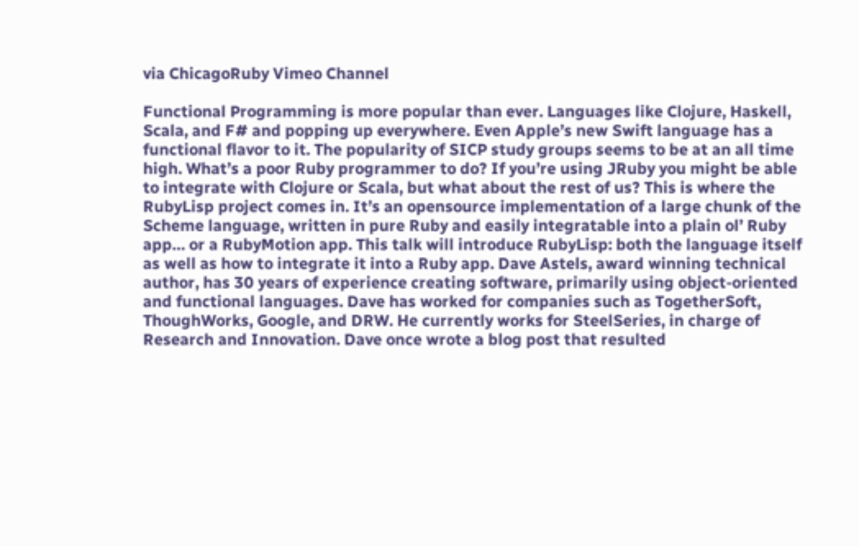via ChicagoRuby Vimeo Channel

Functional Programming is more popular than ever. Languages like Clojure, Haskell, Scala, and F# and popping up everywhere. Even Apple’s new Swift language has a functional flavor to it. The popularity of SICP study groups seems to be at an all time high. What’s a poor Ruby programmer to do? If you’re using JRuby you might be able to integrate with Clojure or Scala, but what about the rest of us? This is where the RubyLisp project comes in. It’s an opensource implementation of a large chunk of the Scheme language, written in pure Ruby and easily integratable into a plain ol’ Ruby app… or a RubyMotion app. This talk will introduce RubyLisp: both the language itself as well as how to integrate it into a Ruby app. Dave Astels, award winning technical author, has 30 years of experience creating software, primarily using object-oriented and functional languages. Dave has worked for companies such as TogetherSoft, ThoughWorks, Google, and DRW. He currently works for SteelSeries, in charge of Research and Innovation. Dave once wrote a blog post that resulted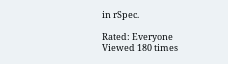in rSpec.

Rated: Everyone
Viewed 180 times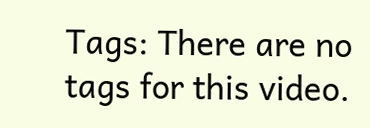Tags: There are no tags for this video.